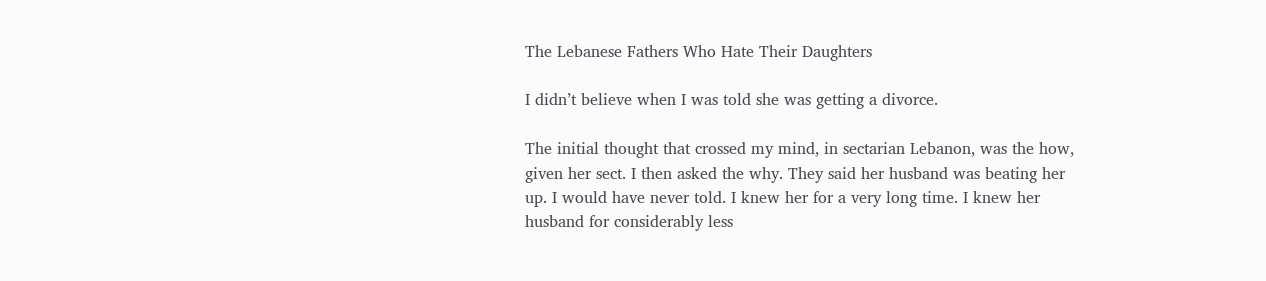The Lebanese Fathers Who Hate Their Daughters

I didn’t believe when I was told she was getting a divorce.

The initial thought that crossed my mind, in sectarian Lebanon, was the how, given her sect. I then asked the why. They said her husband was beating her up. I would have never told. I knew her for a very long time. I knew her husband for considerably less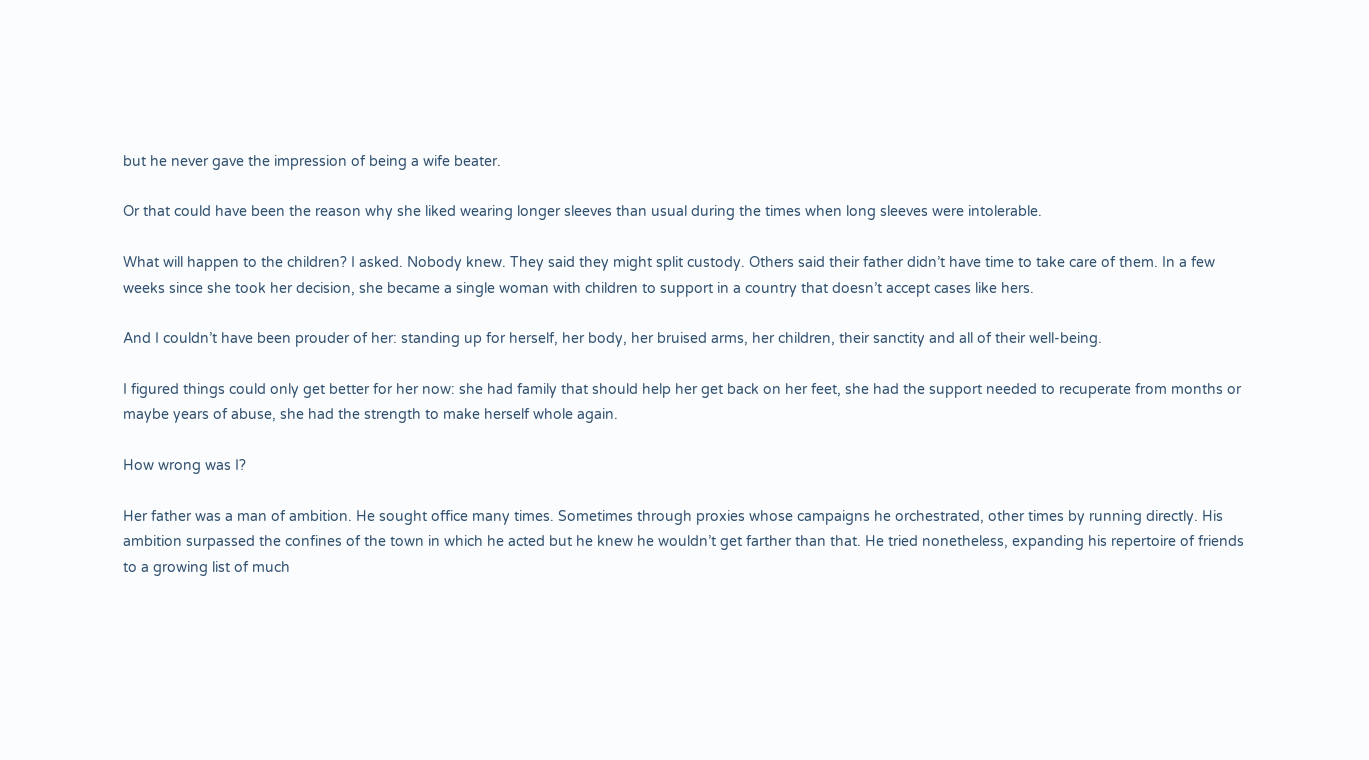but he never gave the impression of being a wife beater.

Or that could have been the reason why she liked wearing longer sleeves than usual during the times when long sleeves were intolerable.

What will happen to the children? I asked. Nobody knew. They said they might split custody. Others said their father didn’t have time to take care of them. In a few weeks since she took her decision, she became a single woman with children to support in a country that doesn’t accept cases like hers.

And I couldn’t have been prouder of her: standing up for herself, her body, her bruised arms, her children, their sanctity and all of their well-being.

I figured things could only get better for her now: she had family that should help her get back on her feet, she had the support needed to recuperate from months or maybe years of abuse, she had the strength to make herself whole again.

How wrong was I?

Her father was a man of ambition. He sought office many times. Sometimes through proxies whose campaigns he orchestrated, other times by running directly. His ambition surpassed the confines of the town in which he acted but he knew he wouldn’t get farther than that. He tried nonetheless, expanding his repertoire of friends to a growing list of much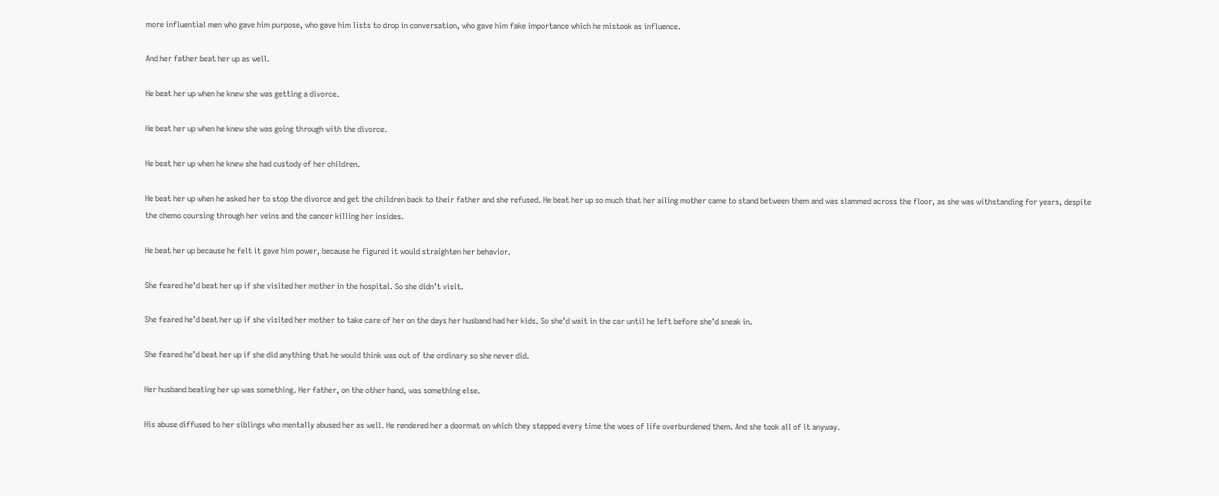more influential men who gave him purpose, who gave him lists to drop in conversation, who gave him fake importance which he mistook as influence.

And her father beat her up as well.

He beat her up when he knew she was getting a divorce.

He beat her up when he knew she was going through with the divorce.

He beat her up when he knew she had custody of her children.

He beat her up when he asked her to stop the divorce and get the children back to their father and she refused. He beat her up so much that her ailing mother came to stand between them and was slammed across the floor, as she was withstanding for years, despite the chemo coursing through her veins and the cancer killing her insides.

He beat her up because he felt it gave him power, because he figured it would straighten her behavior.

She feared he’d beat her up if she visited her mother in the hospital. So she didn’t visit.

She feared he’d beat her up if she visited her mother to take care of her on the days her husband had her kids. So she’d wait in the car until he left before she’d sneak in.

She feared he’d beat her up if she did anything that he would think was out of the ordinary so she never did.

Her husband beating her up was something. Her father, on the other hand, was something else.

His abuse diffused to her siblings who mentally abused her as well. He rendered her a doormat on which they stepped every time the woes of life overburdened them. And she took all of it anyway.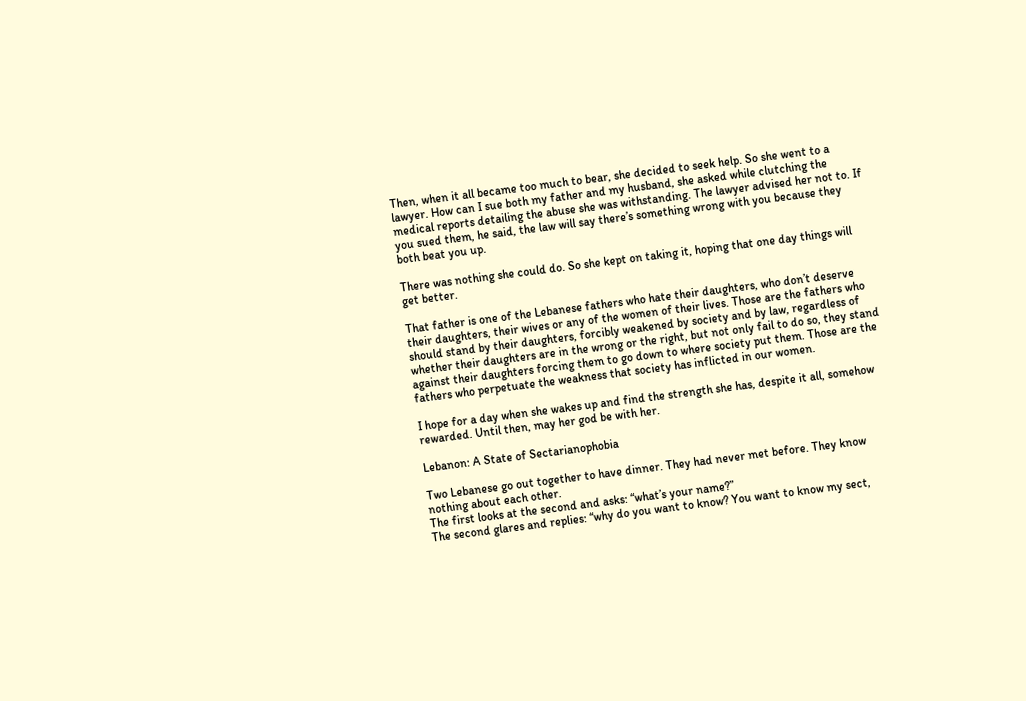Then, when it all became too much to bear, she decided to seek help. So she went to a lawyer. How can I sue both my father and my husband, she asked while clutching the medical reports detailing the abuse she was withstanding. The lawyer advised her not to. If you sued them, he said, the law will say there’s something wrong with you because they both beat you up.

There was nothing she could do. So she kept on taking it, hoping that one day things will get better.

That father is one of the Lebanese fathers who hate their daughters, who don’t deserve their daughters, their wives or any of the women of their lives. Those are the fathers who should stand by their daughters, forcibly weakened by society and by law, regardless of whether their daughters are in the wrong or the right, but not only fail to do so, they stand against their daughters forcing them to go down to where society put them. Those are the fathers who perpetuate the weakness that society has inflicted in our women.

I hope for a day when she wakes up and find the strength she has, despite it all, somehow rewarded. Until then, may her god be with her.

Lebanon: A State of Sectarianophobia

Two Lebanese go out together to have dinner. They had never met before. They know nothing about each other.
The first looks at the second and asks: “what’s your name?”
The second glares and replies: “why do you want to know? You want to know my sect,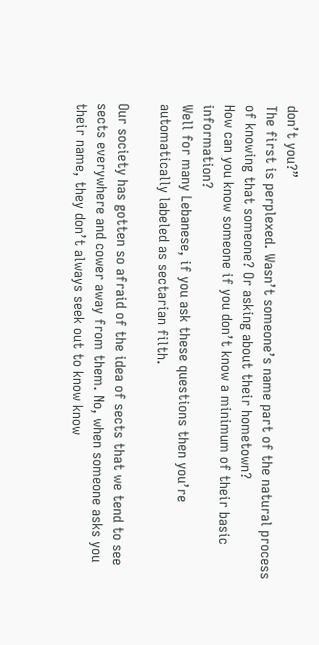don’t you?”
The first is perplexed. Wasn’t someone’s name part of the natural process of knowing that someone? Or asking about their hometown?
How can you know someone if you don’t know a minimum of their basic information?
Well for many Lebanese, if you ask these questions then you’re automatically labeled as sectarian filth.

Our society has gotten so afraid of the idea of sects that we tend to see sects everywhere and cower away from them. No, when someone asks you their name, they don’t always seek out to know know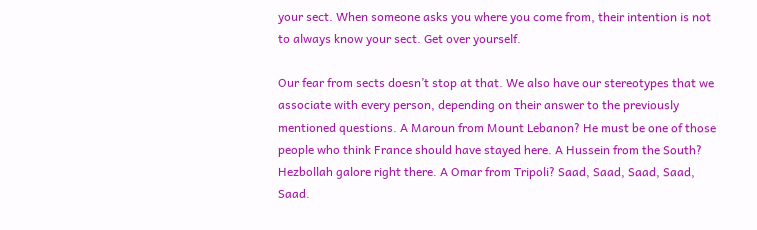your sect. When someone asks you where you come from, their intention is not to always know your sect. Get over yourself.

Our fear from sects doesn’t stop at that. We also have our stereotypes that we associate with every person, depending on their answer to the previously mentioned questions. A Maroun from Mount Lebanon? He must be one of those people who think France should have stayed here. A Hussein from the South? Hezbollah galore right there. A Omar from Tripoli? Saad, Saad, Saad, Saad, Saad.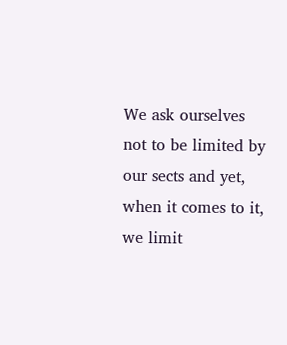We ask ourselves not to be limited by our sects and yet, when it comes to it, we limit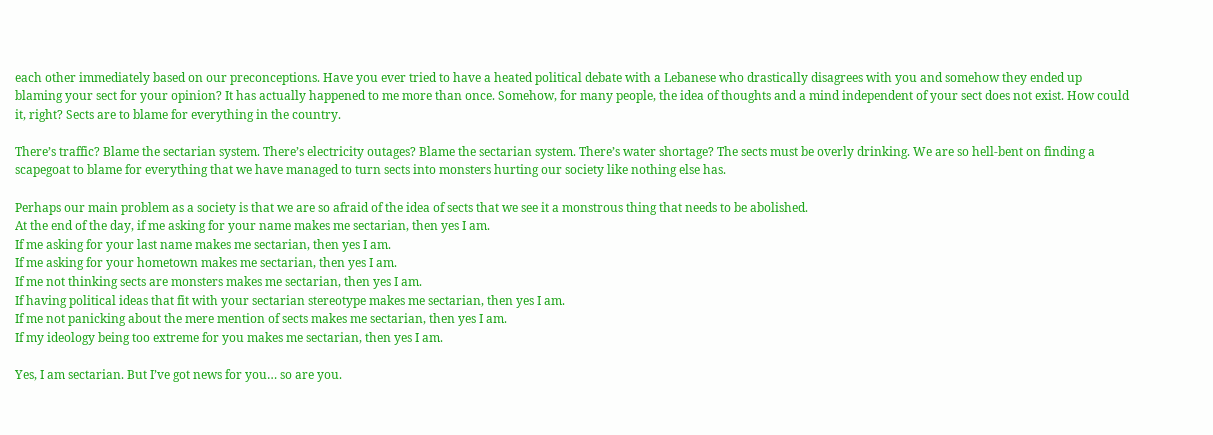each other immediately based on our preconceptions. Have you ever tried to have a heated political debate with a Lebanese who drastically disagrees with you and somehow they ended up blaming your sect for your opinion? It has actually happened to me more than once. Somehow, for many people, the idea of thoughts and a mind independent of your sect does not exist. How could it, right? Sects are to blame for everything in the country.

There’s traffic? Blame the sectarian system. There’s electricity outages? Blame the sectarian system. There’s water shortage? The sects must be overly drinking. We are so hell-bent on finding a scapegoat to blame for everything that we have managed to turn sects into monsters hurting our society like nothing else has.

Perhaps our main problem as a society is that we are so afraid of the idea of sects that we see it a monstrous thing that needs to be abolished.
At the end of the day, if me asking for your name makes me sectarian, then yes I am.
If me asking for your last name makes me sectarian, then yes I am.
If me asking for your hometown makes me sectarian, then yes I am.
If me not thinking sects are monsters makes me sectarian, then yes I am.
If having political ideas that fit with your sectarian stereotype makes me sectarian, then yes I am.
If me not panicking about the mere mention of sects makes me sectarian, then yes I am.
If my ideology being too extreme for you makes me sectarian, then yes I am.

Yes, I am sectarian. But I’ve got news for you… so are you.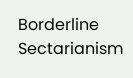Borderline Sectarianism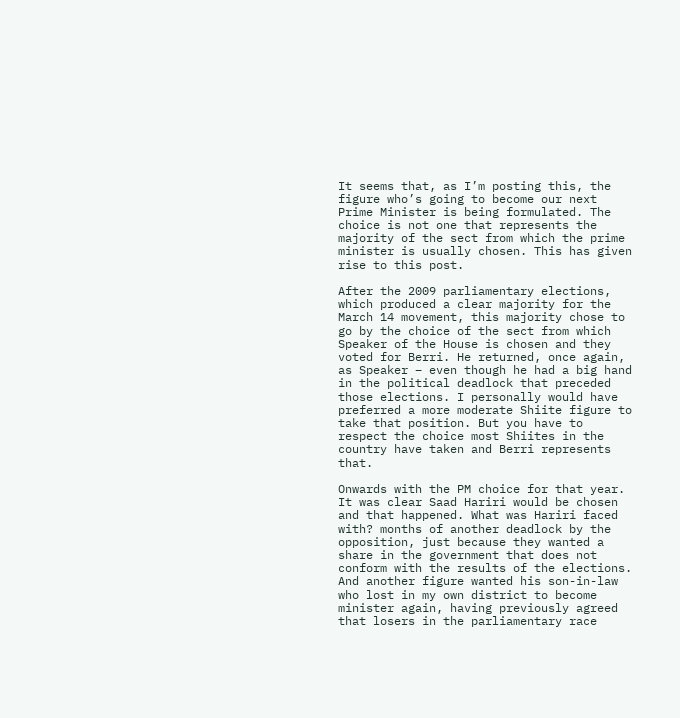It seems that, as I’m posting this, the figure who’s going to become our next Prime Minister is being formulated. The choice is not one that represents the majority of the sect from which the prime minister is usually chosen. This has given rise to this post.

After the 2009 parliamentary elections, which produced a clear majority for the March 14 movement, this majority chose to go by the choice of the sect from which Speaker of the House is chosen and they voted for Berri. He returned, once again, as Speaker – even though he had a big hand in the political deadlock that preceded those elections. I personally would have preferred a more moderate Shiite figure to take that position. But you have to respect the choice most Shiites in the country have taken and Berri represents that.

Onwards with the PM choice for that year. It was clear Saad Hariri would be chosen and that happened. What was Hariri faced with? months of another deadlock by the opposition, just because they wanted a share in the government that does not conform with the results of the elections. And another figure wanted his son-in-law who lost in my own district to become minister again, having previously agreed that losers in the parliamentary race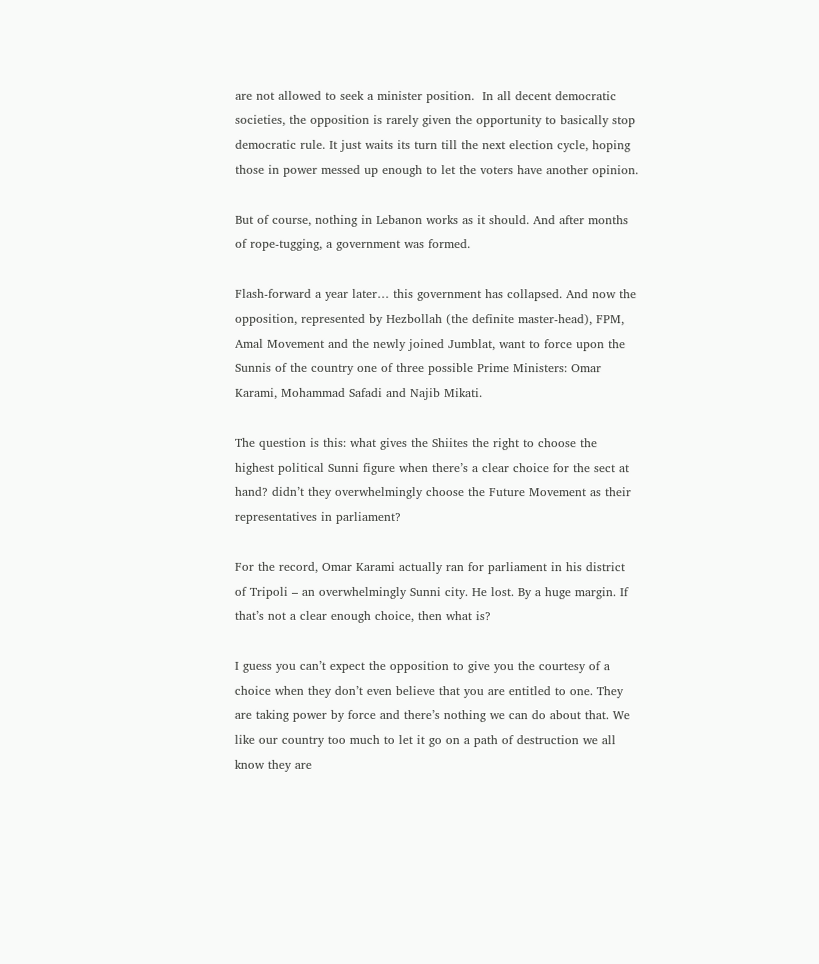are not allowed to seek a minister position.  In all decent democratic societies, the opposition is rarely given the opportunity to basically stop democratic rule. It just waits its turn till the next election cycle, hoping those in power messed up enough to let the voters have another opinion.

But of course, nothing in Lebanon works as it should. And after months of rope-tugging, a government was formed.

Flash-forward a year later… this government has collapsed. And now the opposition, represented by Hezbollah (the definite master-head), FPM, Amal Movement and the newly joined Jumblat, want to force upon the Sunnis of the country one of three possible Prime Ministers: Omar Karami, Mohammad Safadi and Najib Mikati.

The question is this: what gives the Shiites the right to choose the highest political Sunni figure when there’s a clear choice for the sect at hand? didn’t they overwhelmingly choose the Future Movement as their representatives in parliament?

For the record, Omar Karami actually ran for parliament in his district of Tripoli – an overwhelmingly Sunni city. He lost. By a huge margin. If that’s not a clear enough choice, then what is?

I guess you can’t expect the opposition to give you the courtesy of a choice when they don’t even believe that you are entitled to one. They are taking power by force and there’s nothing we can do about that. We like our country too much to let it go on a path of destruction we all know they are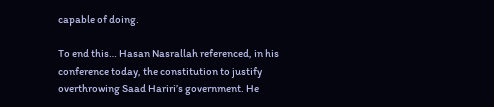capable of doing.

To end this… Hasan Nasrallah referenced, in his conference today, the constitution to justify overthrowing Saad Hariri’s government. He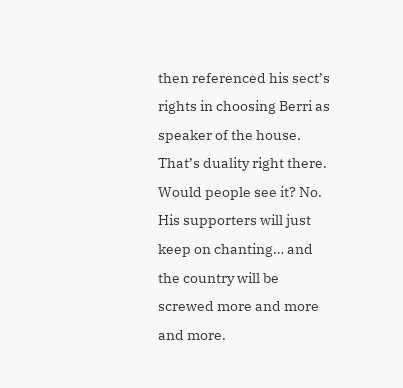then referenced his sect’s rights in choosing Berri as speaker of the house. That’s duality right there. Would people see it? No. His supporters will just keep on chanting… and the country will be screwed more and more and more.